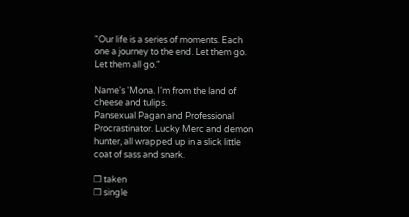"Our life is a series of moments. Each one a journey to the end. Let them go. Let them all go."

Name's 'Mona. I'm from the land of cheese and tulips.
Pansexual Pagan and Professional Procrastinator. Lucky Merc and demon hunter, all wrapped up in a slick little coat of sass and snark.

❒ taken
❒ single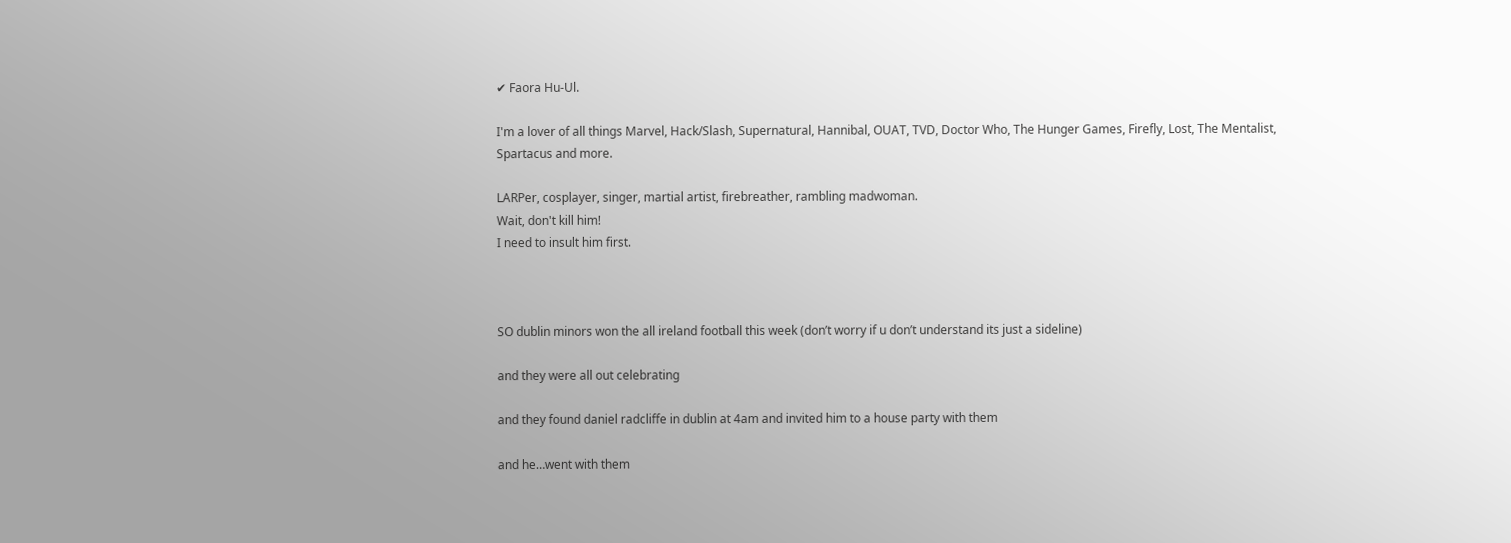✔ Faora Hu-Ul.

I'm a lover of all things Marvel, Hack/Slash, Supernatural, Hannibal, OUAT, TVD, Doctor Who, The Hunger Games, Firefly, Lost, The Mentalist, Spartacus and more.

LARPer, cosplayer, singer, martial artist, firebreather, rambling madwoman.
Wait, don't kill him!
I need to insult him first.



SO dublin minors won the all ireland football this week (don’t worry if u don’t understand its just a sideline)

and they were all out celebrating

and they found daniel radcliffe in dublin at 4am and invited him to a house party with them

and he…went with them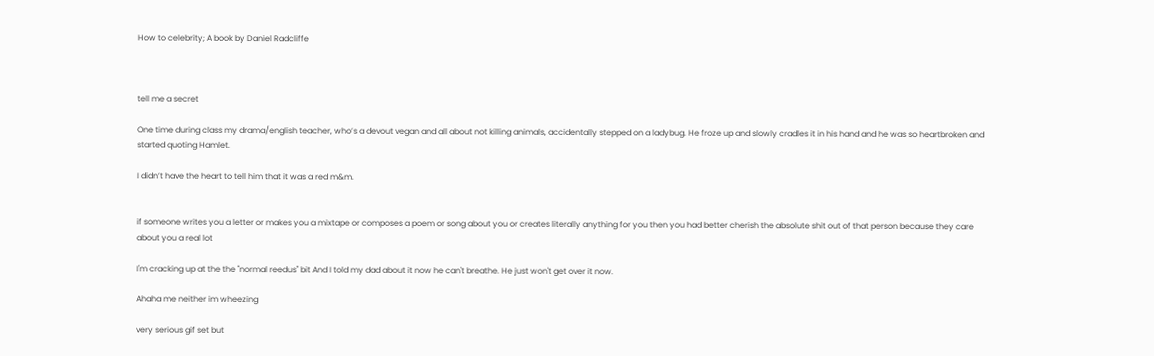How to celebrity; A book by Daniel Radcliffe



tell me a secret

One time during class my drama/english teacher, who’s a devout vegan and all about not killing animals, accidentally stepped on a ladybug. He froze up and slowly cradles it in his hand and he was so heartbroken and started quoting Hamlet.

I didn’t have the heart to tell him that it was a red m&m.


if someone writes you a letter or makes you a mixtape or composes a poem or song about you or creates literally anything for you then you had better cherish the absolute shit out of that person because they care about you a real lot

I'm cracking up at the the "normal reedus" bit And I told my dad about it now he can't breathe. He just won't get over it now.

Ahaha me neither im wheezing

very serious gif set but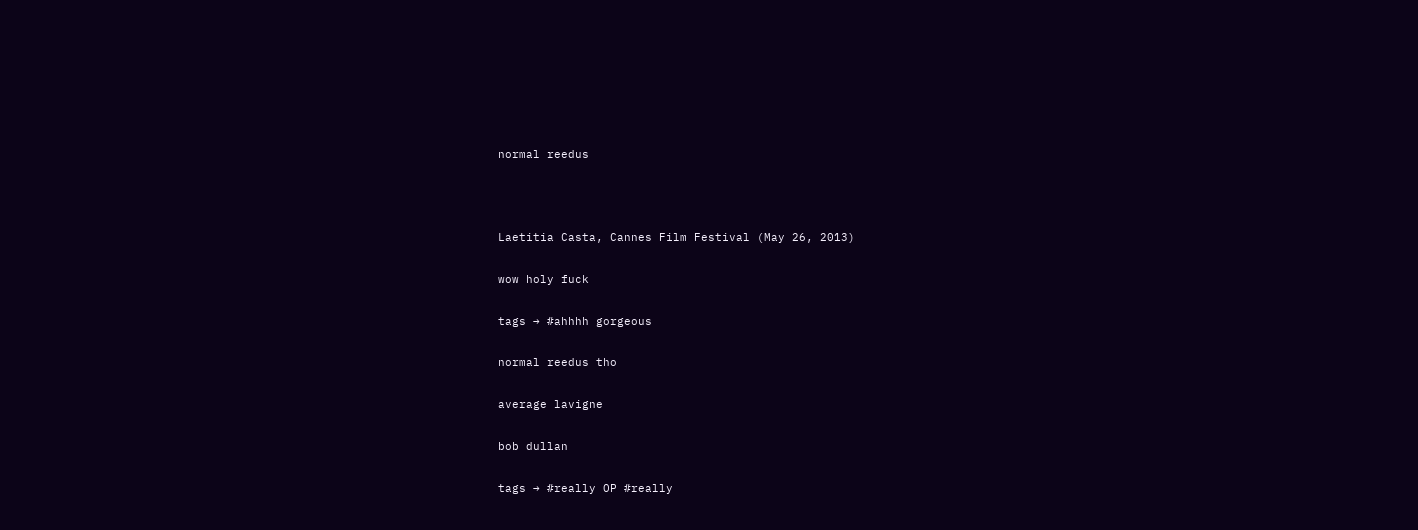normal reedus



Laetitia Casta, Cannes Film Festival (May 26, 2013)

wow holy fuck

tags → #ahhhh gorgeous

normal reedus tho

average lavigne

bob dullan

tags → #really OP #really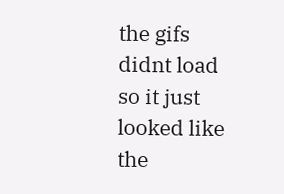the gifs didnt load so it just looked like the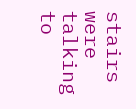stairs were talking to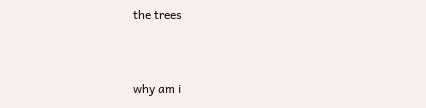the trees


why am i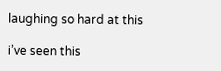laughing so hard at this

i’ve seen this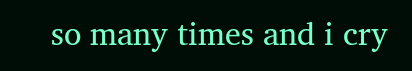so many times and i cry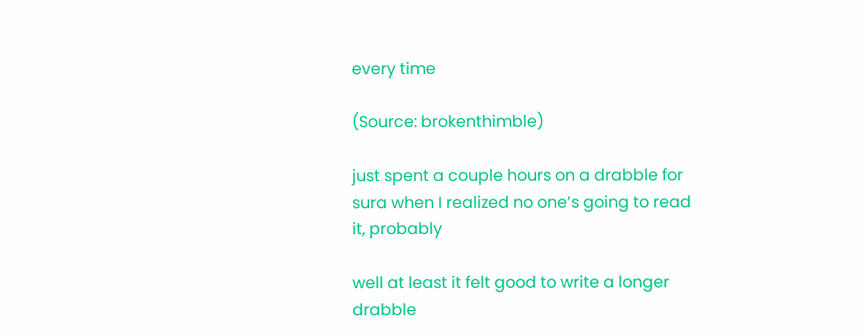every time

(Source: brokenthimble)

just spent a couple hours on a drabble for sura when I realized no one’s going to read it, probably

well at least it felt good to write a longer drabble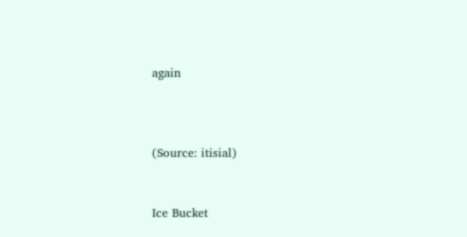again



(Source: itisial)


Ice Bucket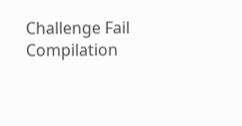Challenge Fail Compilation